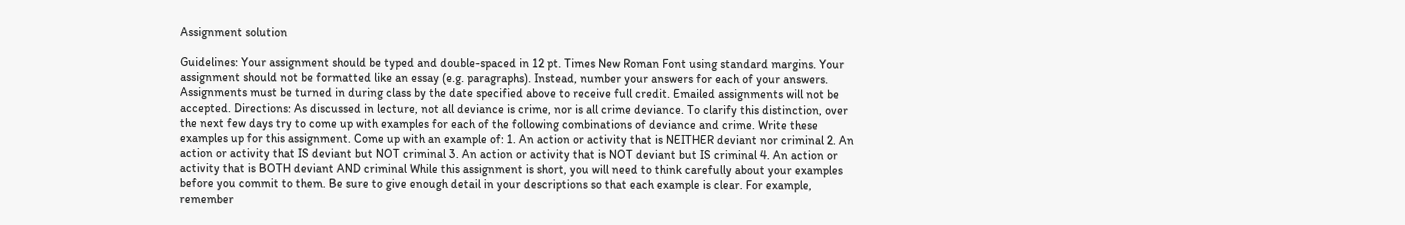Assignment solution

Guidelines: Your assignment should be typed and double-spaced in 12 pt. Times New Roman Font using standard margins. Your assignment should not be formatted like an essay (e.g. paragraphs). Instead, number your answers for each of your answers. Assignments must be turned in during class by the date specified above to receive full credit. Emailed assignments will not be accepted. Directions: As discussed in lecture, not all deviance is crime, nor is all crime deviance. To clarify this distinction, over the next few days try to come up with examples for each of the following combinations of deviance and crime. Write these examples up for this assignment. Come up with an example of: 1. An action or activity that is NEITHER deviant nor criminal 2. An action or activity that IS deviant but NOT criminal 3. An action or activity that is NOT deviant but IS criminal 4. An action or activity that is BOTH deviant AND criminal While this assignment is short, you will need to think carefully about your examples before you commit to them. Be sure to give enough detail in your descriptions so that each example is clear. For example, remember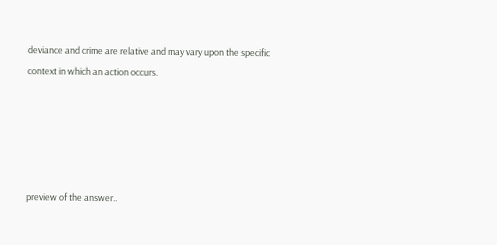deviance and crime are relative and may vary upon the specific context in which an action occurs.





preview of the answer..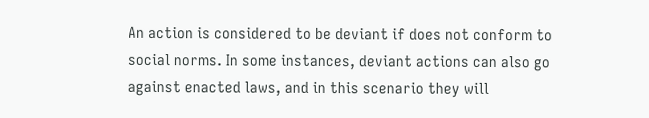An action is considered to be deviant if does not conform to social norms. In some instances, deviant actions can also go against enacted laws, and in this scenario they will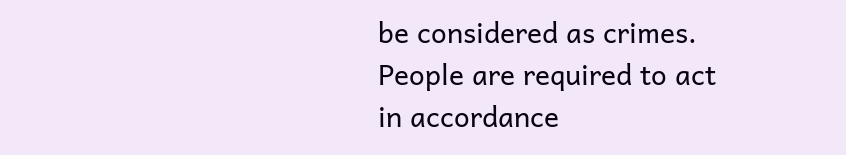be considered as crimes. People are required to act in accordance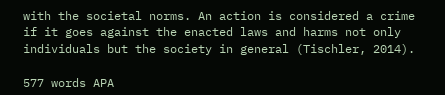with the societal norms. An action is considered a crime if it goes against the enacted laws and harms not only individuals but the society in general (Tischler, 2014).

577 words APA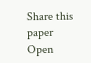Share this paper
Open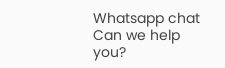Whatsapp chat
Can we help you?